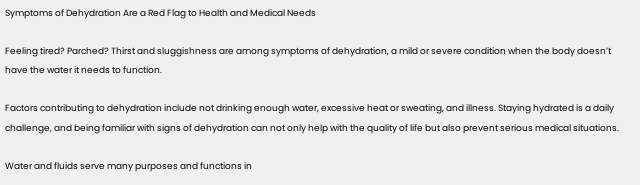Symptoms of Dehydration Are a Red Flag to Health and Medical Needs

Feeling tired? Parched? Thirst and sluggishness are among symptoms of dehydration, a mild or severe condition when the body doesn’t have the water it needs to function.

Factors contributing to dehydration include not drinking enough water, excessive heat or sweating, and illness. Staying hydrated is a daily challenge, and being familiar with signs of dehydration can not only help with the quality of life but also prevent serious medical situations.

Water and fluids serve many purposes and functions in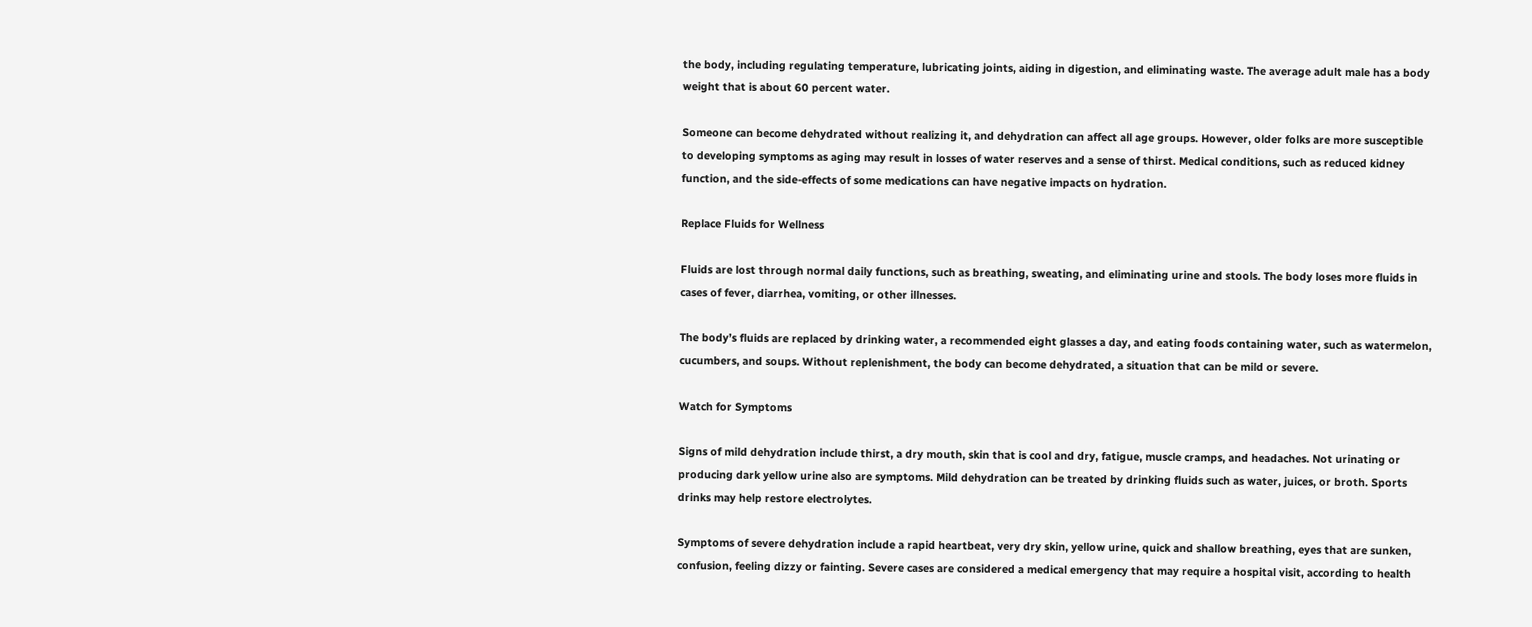the body, including regulating temperature, lubricating joints, aiding in digestion, and eliminating waste. The average adult male has a body weight that is about 60 percent water.

Someone can become dehydrated without realizing it, and dehydration can affect all age groups. However, older folks are more susceptible to developing symptoms as aging may result in losses of water reserves and a sense of thirst. Medical conditions, such as reduced kidney function, and the side-effects of some medications can have negative impacts on hydration.

Replace Fluids for Wellness

Fluids are lost through normal daily functions, such as breathing, sweating, and eliminating urine and stools. The body loses more fluids in cases of fever, diarrhea, vomiting, or other illnesses.

The body’s fluids are replaced by drinking water, a recommended eight glasses a day, and eating foods containing water, such as watermelon, cucumbers, and soups. Without replenishment, the body can become dehydrated, a situation that can be mild or severe.

Watch for Symptoms

Signs of mild dehydration include thirst, a dry mouth, skin that is cool and dry, fatigue, muscle cramps, and headaches. Not urinating or producing dark yellow urine also are symptoms. Mild dehydration can be treated by drinking fluids such as water, juices, or broth. Sports drinks may help restore electrolytes.

Symptoms of severe dehydration include a rapid heartbeat, very dry skin, yellow urine, quick and shallow breathing, eyes that are sunken, confusion, feeling dizzy or fainting. Severe cases are considered a medical emergency that may require a hospital visit, according to health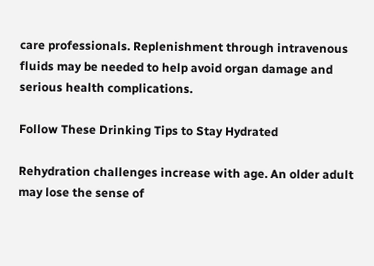care professionals. Replenishment through intravenous fluids may be needed to help avoid organ damage and serious health complications.

Follow These Drinking Tips to Stay Hydrated

Rehydration challenges increase with age. An older adult may lose the sense of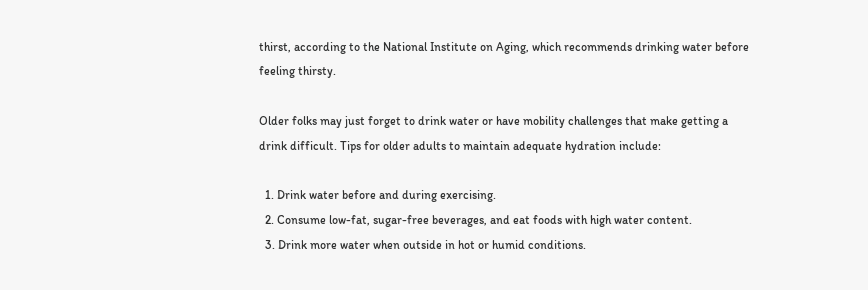thirst, according to the National Institute on Aging, which recommends drinking water before feeling thirsty.

Older folks may just forget to drink water or have mobility challenges that make getting a drink difficult. Tips for older adults to maintain adequate hydration include:

  1. Drink water before and during exercising.
  2. Consume low-fat, sugar-free beverages, and eat foods with high water content.
  3. Drink more water when outside in hot or humid conditions.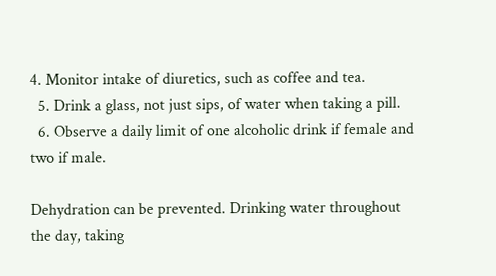4. Monitor intake of diuretics, such as coffee and tea.
  5. Drink a glass, not just sips, of water when taking a pill.
  6. Observe a daily limit of one alcoholic drink if female and two if male.

Dehydration can be prevented. Drinking water throughout the day, taking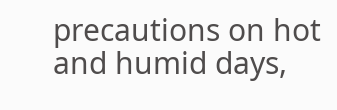precautions on hot and humid days,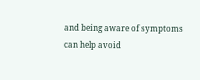and being aware of symptoms can help avoid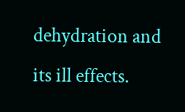dehydration and its ill effects.